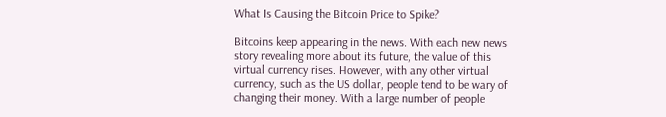What Is Causing the Bitcoin Price to Spike?

Bitcoins keep appearing in the news. With each new news story revealing more about its future, the value of this virtual currency rises. However, with any other virtual currency, such as the US dollar, people tend to be wary of changing their money. With a large number of people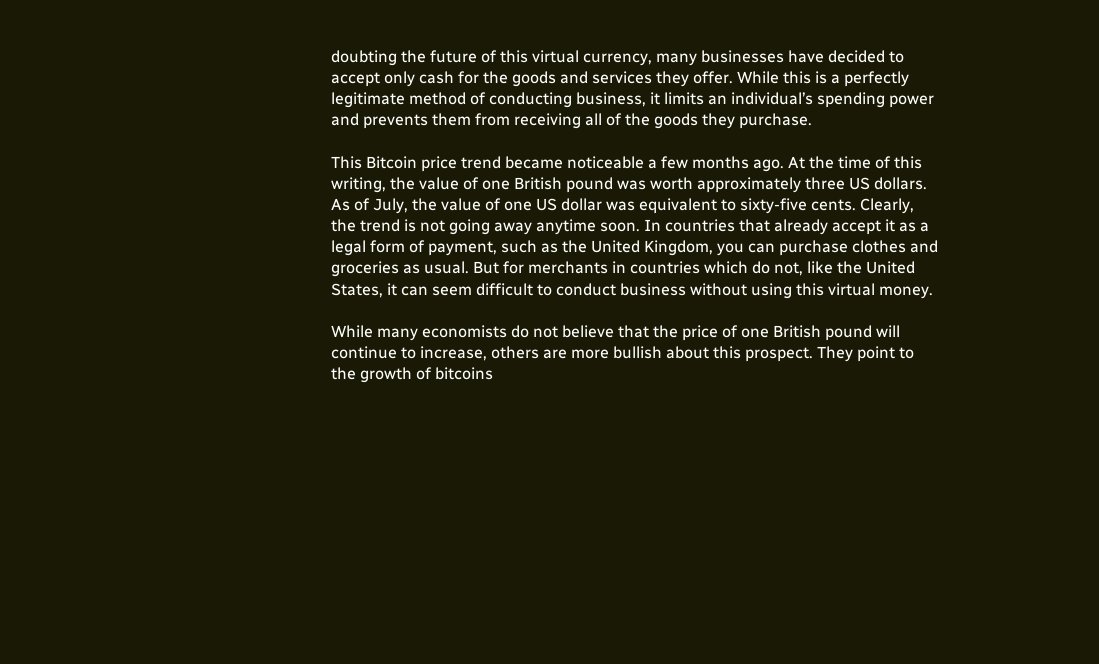doubting the future of this virtual currency, many businesses have decided to accept only cash for the goods and services they offer. While this is a perfectly legitimate method of conducting business, it limits an individual’s spending power and prevents them from receiving all of the goods they purchase.

This Bitcoin price trend became noticeable a few months ago. At the time of this writing, the value of one British pound was worth approximately three US dollars. As of July, the value of one US dollar was equivalent to sixty-five cents. Clearly, the trend is not going away anytime soon. In countries that already accept it as a legal form of payment, such as the United Kingdom, you can purchase clothes and groceries as usual. But for merchants in countries which do not, like the United States, it can seem difficult to conduct business without using this virtual money.

While many economists do not believe that the price of one British pound will continue to increase, others are more bullish about this prospect. They point to the growth of bitcoins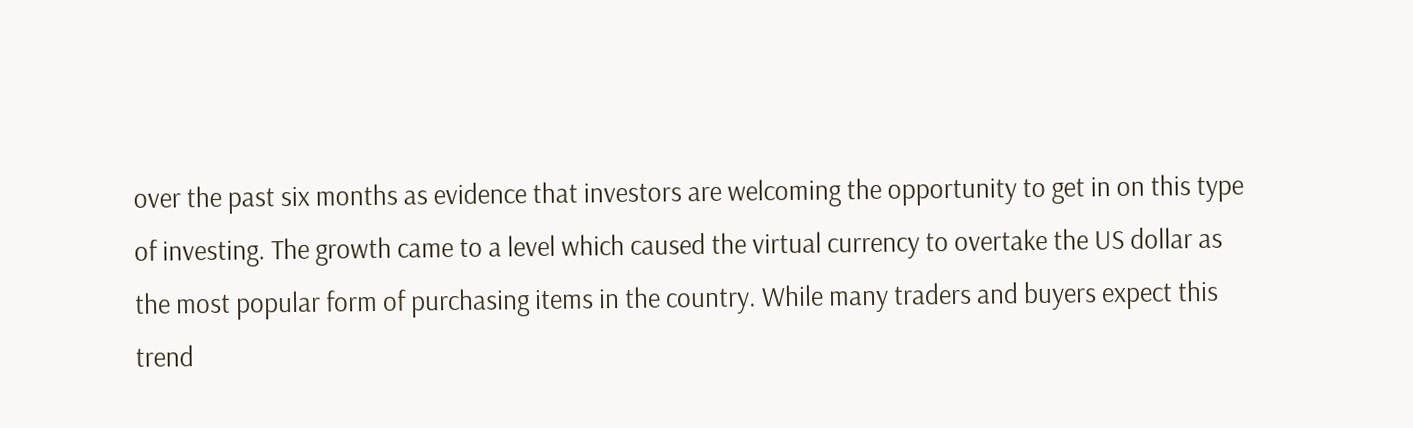over the past six months as evidence that investors are welcoming the opportunity to get in on this type of investing. The growth came to a level which caused the virtual currency to overtake the US dollar as the most popular form of purchasing items in the country. While many traders and buyers expect this trend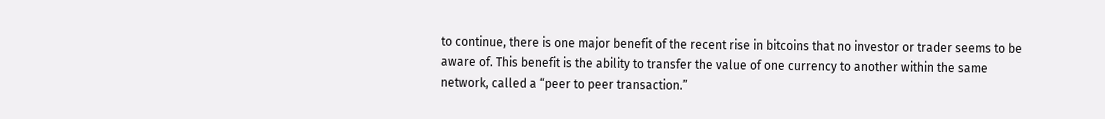to continue, there is one major benefit of the recent rise in bitcoins that no investor or trader seems to be aware of. This benefit is the ability to transfer the value of one currency to another within the same network, called a “peer to peer transaction.”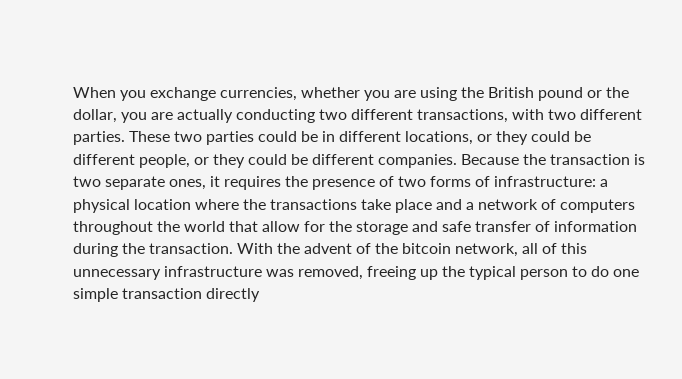When you exchange currencies, whether you are using the British pound or the dollar, you are actually conducting two different transactions, with two different parties. These two parties could be in different locations, or they could be different people, or they could be different companies. Because the transaction is two separate ones, it requires the presence of two forms of infrastructure: a physical location where the transactions take place and a network of computers throughout the world that allow for the storage and safe transfer of information during the transaction. With the advent of the bitcoin network, all of this unnecessary infrastructure was removed, freeing up the typical person to do one simple transaction directly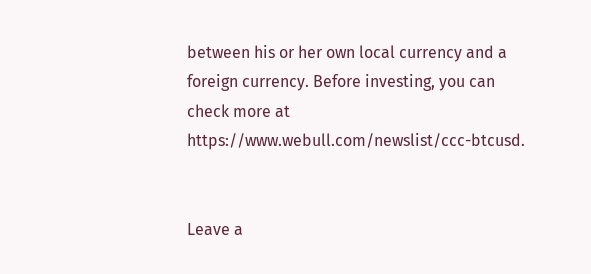between his or her own local currency and a foreign currency. Before investing, you can check more at https://www.webull.com/newslist/ccc-btcusd.


Leave a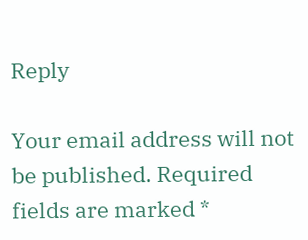Reply

Your email address will not be published. Required fields are marked *